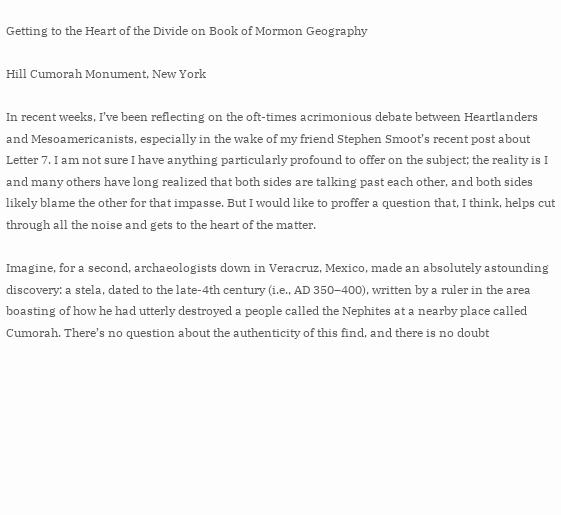Getting to the Heart of the Divide on Book of Mormon Geography

Hill Cumorah Monument, New York

In recent weeks, I’ve been reflecting on the oft-times acrimonious debate between Heartlanders and Mesoamericanists, especially in the wake of my friend Stephen Smoot’s recent post about Letter 7. I am not sure I have anything particularly profound to offer on the subject; the reality is I and many others have long realized that both sides are talking past each other, and both sides likely blame the other for that impasse. But I would like to proffer a question that, I think, helps cut through all the noise and gets to the heart of the matter.

Imagine, for a second, archaeologists down in Veracruz, Mexico, made an absolutely astounding discovery: a stela, dated to the late-4th century (i.e., AD 350–400), written by a ruler in the area boasting of how he had utterly destroyed a people called the Nephites at a nearby place called Cumorah. There’s no question about the authenticity of this find, and there is no doubt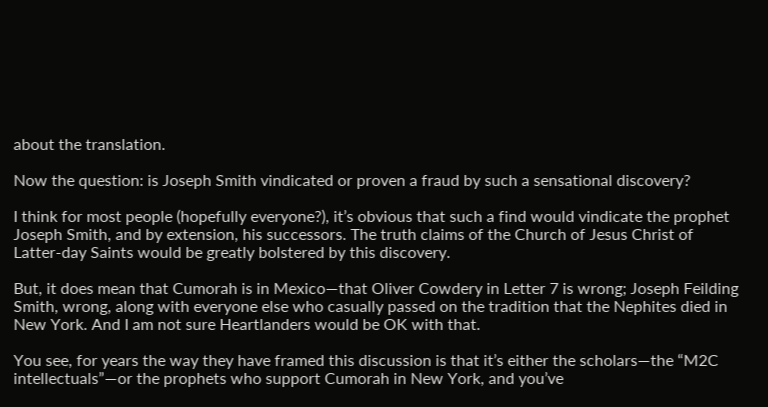about the translation.

Now the question: is Joseph Smith vindicated or proven a fraud by such a sensational discovery?

I think for most people (hopefully everyone?), it’s obvious that such a find would vindicate the prophet Joseph Smith, and by extension, his successors. The truth claims of the Church of Jesus Christ of Latter-day Saints would be greatly bolstered by this discovery.

But, it does mean that Cumorah is in Mexico—that Oliver Cowdery in Letter 7 is wrong; Joseph Feilding Smith, wrong, along with everyone else who casually passed on the tradition that the Nephites died in New York. And I am not sure Heartlanders would be OK with that.

You see, for years the way they have framed this discussion is that it’s either the scholars—the “M2C intellectuals”—or the prophets who support Cumorah in New York, and you’ve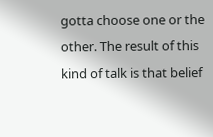gotta choose one or the other. The result of this kind of talk is that belief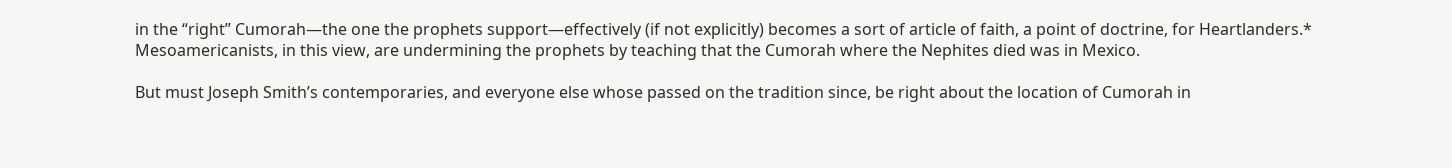in the “right” Cumorah—the one the prophets support—effectively (if not explicitly) becomes a sort of article of faith, a point of doctrine, for Heartlanders.* Mesoamericanists, in this view, are undermining the prophets by teaching that the Cumorah where the Nephites died was in Mexico.

But must Joseph Smith’s contemporaries, and everyone else whose passed on the tradition since, be right about the location of Cumorah in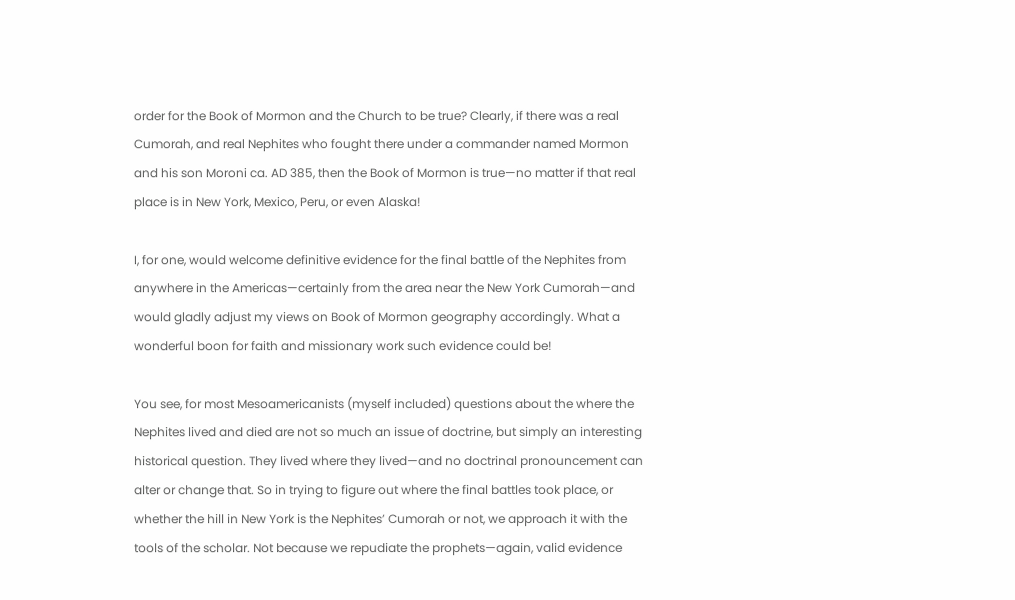order for the Book of Mormon and the Church to be true? Clearly, if there was a real Cumorah, and real Nephites who fought there under a commander named Mormon and his son Moroni ca. AD 385, then the Book of Mormon is true—no matter if that real place is in New York, Mexico, Peru, or even Alaska!

I, for one, would welcome definitive evidence for the final battle of the Nephites from anywhere in the Americas—certainly from the area near the New York Cumorah—and would gladly adjust my views on Book of Mormon geography accordingly. What a wonderful boon for faith and missionary work such evidence could be!

You see, for most Mesoamericanists (myself included) questions about the where the Nephites lived and died are not so much an issue of doctrine, but simply an interesting historical question. They lived where they lived—and no doctrinal pronouncement can alter or change that. So in trying to figure out where the final battles took place, or whether the hill in New York is the Nephites’ Cumorah or not, we approach it with the tools of the scholar. Not because we repudiate the prophets—again, valid evidence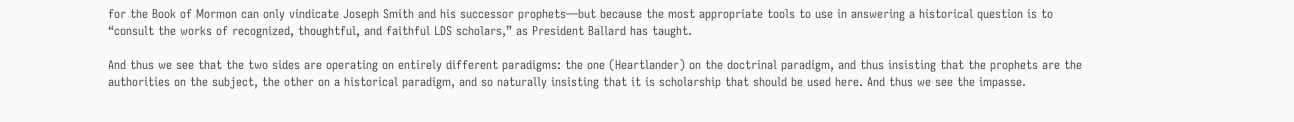for the Book of Mormon can only vindicate Joseph Smith and his successor prophets—but because the most appropriate tools to use in answering a historical question is to “consult the works of recognized, thoughtful, and faithful LDS scholars,” as President Ballard has taught.

And thus we see that the two sides are operating on entirely different paradigms: the one (Heartlander) on the doctrinal paradigm, and thus insisting that the prophets are the authorities on the subject, the other on a historical paradigm, and so naturally insisting that it is scholarship that should be used here. And thus we see the impasse.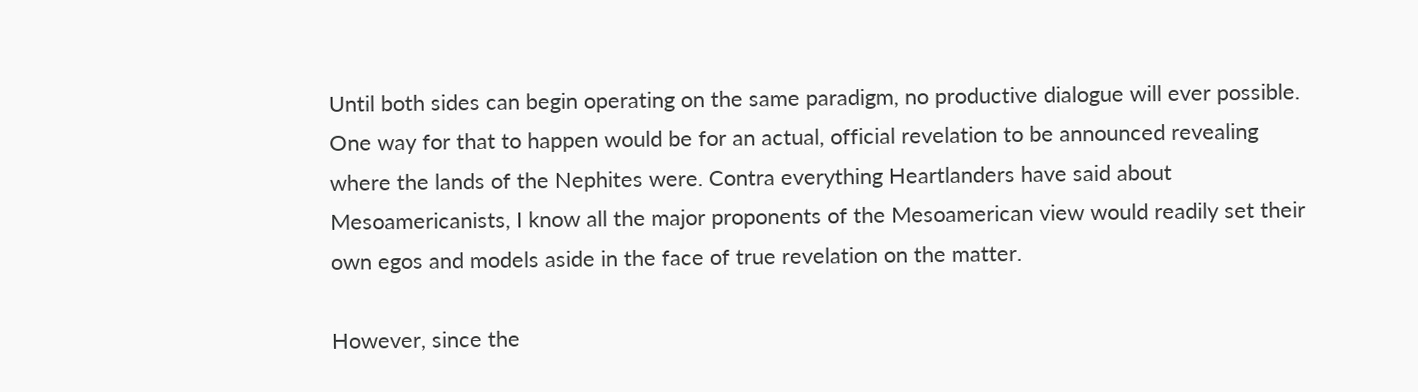Until both sides can begin operating on the same paradigm, no productive dialogue will ever possible. One way for that to happen would be for an actual, official revelation to be announced revealing where the lands of the Nephites were. Contra everything Heartlanders have said about Mesoamericanists, I know all the major proponents of the Mesoamerican view would readily set their own egos and models aside in the face of true revelation on the matter.

However, since the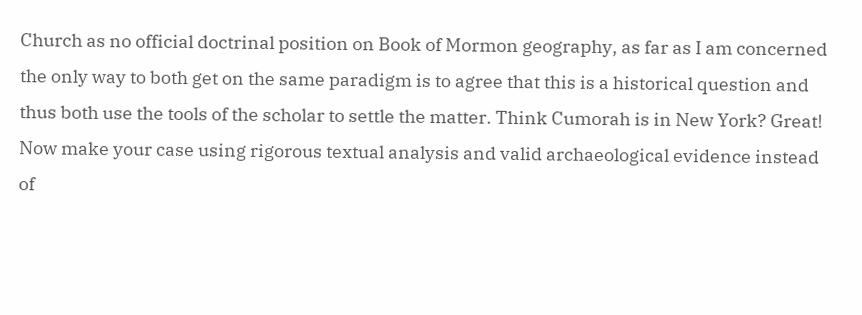Church as no official doctrinal position on Book of Mormon geography, as far as I am concerned the only way to both get on the same paradigm is to agree that this is a historical question and thus both use the tools of the scholar to settle the matter. Think Cumorah is in New York? Great! Now make your case using rigorous textual analysis and valid archaeological evidence instead of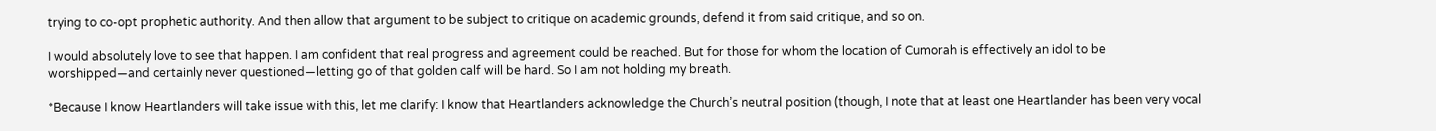trying to co-opt prophetic authority. And then allow that argument to be subject to critique on academic grounds, defend it from said critique, and so on.

I would absolutely love to see that happen. I am confident that real progress and agreement could be reached. But for those for whom the location of Cumorah is effectively an idol to be worshipped—and certainly never questioned—letting go of that golden calf will be hard. So I am not holding my breath.

*Because I know Heartlanders will take issue with this, let me clarify: I know that Heartlanders acknowledge the Church’s neutral position (though, I note that at least one Heartlander has been very vocal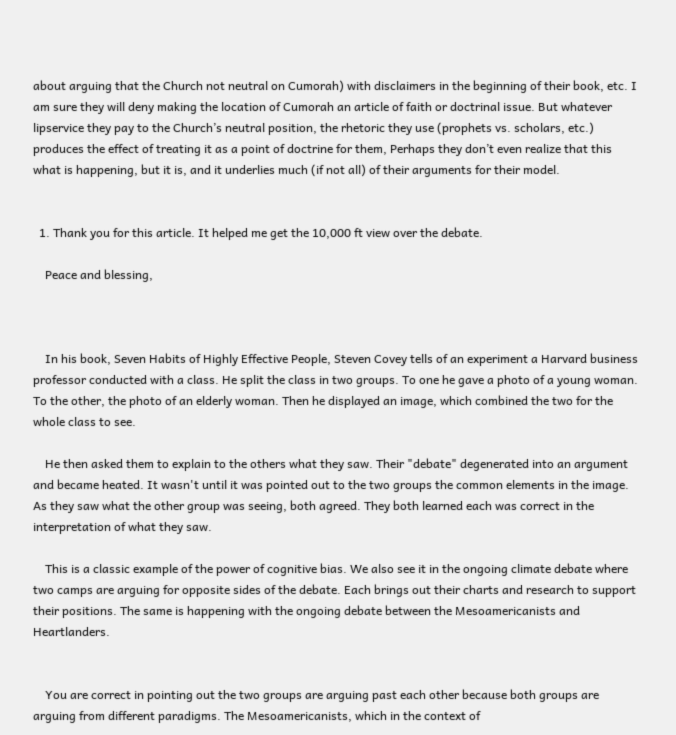about arguing that the Church not neutral on Cumorah) with disclaimers in the beginning of their book, etc. I am sure they will deny making the location of Cumorah an article of faith or doctrinal issue. But whatever lipservice they pay to the Church’s neutral position, the rhetoric they use (prophets vs. scholars, etc.) produces the effect of treating it as a point of doctrine for them, Perhaps they don’t even realize that this what is happening, but it is, and it underlies much (if not all) of their arguments for their model.


  1. Thank you for this article. It helped me get the 10,000 ft view over the debate.

    Peace and blessing,



    In his book, Seven Habits of Highly Effective People, Steven Covey tells of an experiment a Harvard business professor conducted with a class. He split the class in two groups. To one he gave a photo of a young woman. To the other, the photo of an elderly woman. Then he displayed an image, which combined the two for the whole class to see.

    He then asked them to explain to the others what they saw. Their "debate" degenerated into an argument and became heated. It wasn't until it was pointed out to the two groups the common elements in the image. As they saw what the other group was seeing, both agreed. They both learned each was correct in the interpretation of what they saw.

    This is a classic example of the power of cognitive bias. We also see it in the ongoing climate debate where two camps are arguing for opposite sides of the debate. Each brings out their charts and research to support their positions. The same is happening with the ongoing debate between the Mesoamericanists and Heartlanders.


    You are correct in pointing out the two groups are arguing past each other because both groups are arguing from different paradigms. The Mesoamericanists, which in the context of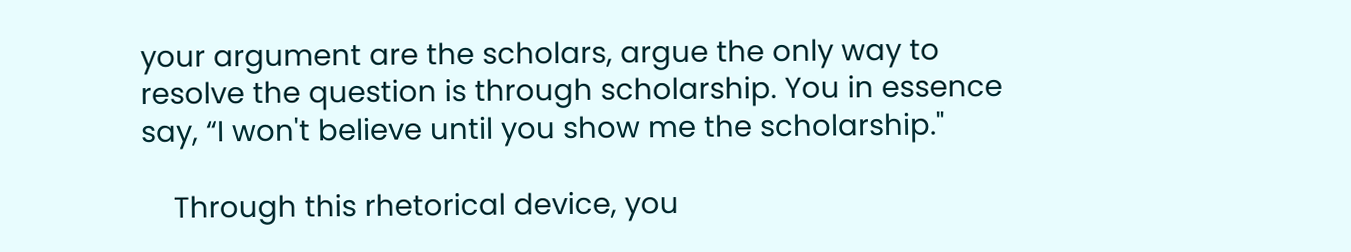your argument are the scholars, argue the only way to resolve the question is through scholarship. You in essence say, “I won't believe until you show me the scholarship."

    Through this rhetorical device, you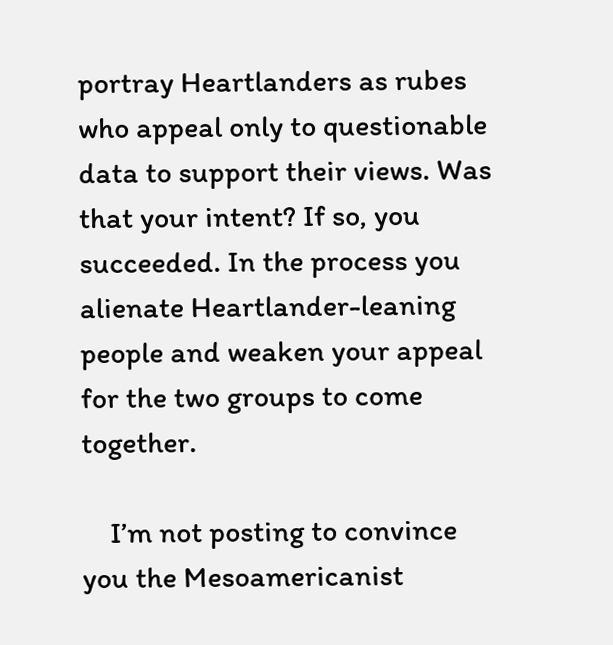portray Heartlanders as rubes who appeal only to questionable data to support their views. Was that your intent? If so, you succeeded. In the process you alienate Heartlander-leaning people and weaken your appeal for the two groups to come together.

    I’m not posting to convince you the Mesoamericanist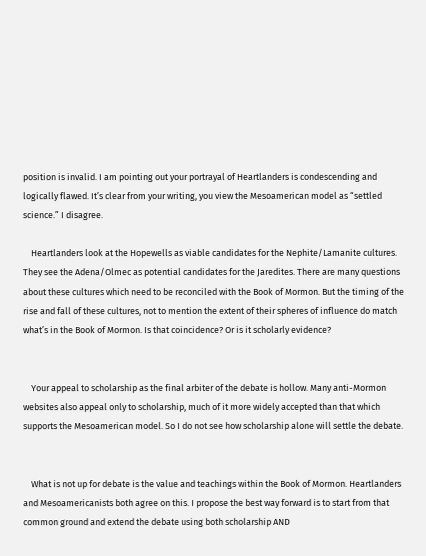position is invalid. I am pointing out your portrayal of Heartlanders is condescending and logically flawed. It’s clear from your writing, you view the Mesoamerican model as “settled science.” I disagree.

    Heartlanders look at the Hopewells as viable candidates for the Nephite/Lamanite cultures. They see the Adena/Olmec as potential candidates for the Jaredites. There are many questions about these cultures which need to be reconciled with the Book of Mormon. But the timing of the rise and fall of these cultures, not to mention the extent of their spheres of influence do match what’s in the Book of Mormon. Is that coincidence? Or is it scholarly evidence?


    Your appeal to scholarship as the final arbiter of the debate is hollow. Many anti-Mormon websites also appeal only to scholarship, much of it more widely accepted than that which supports the Mesoamerican model. So I do not see how scholarship alone will settle the debate.


    What is not up for debate is the value and teachings within the Book of Mormon. Heartlanders and Mesoamericanists both agree on this. I propose the best way forward is to start from that common ground and extend the debate using both scholarship AND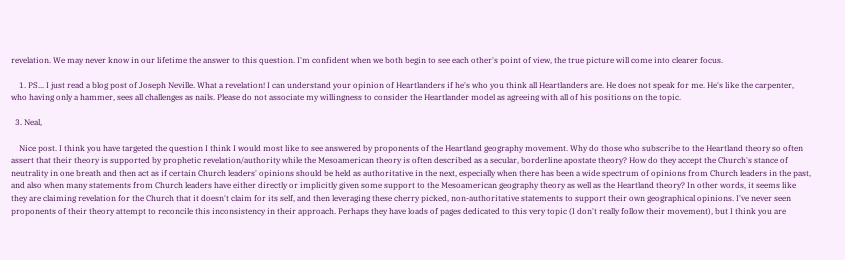revelation. We may never know in our lifetime the answer to this question. I'm confident when we both begin to see each other's point of view, the true picture will come into clearer focus.

    1. PS... I just read a blog post of Joseph Neville. What a revelation! I can understand your opinion of Heartlanders if he's who you think all Heartlanders are. He does not speak for me. He's like the carpenter, who having only a hammer, sees all challenges as nails. Please do not associate my willingness to consider the Heartlander model as agreeing with all of his positions on the topic.

  3. Neal,

    Nice post. I think you have targeted the question I think I would most like to see answered by proponents of the Heartland geography movement. Why do those who subscribe to the Heartland theory so often assert that their theory is supported by prophetic revelation/authority while the Mesoamerican theory is often described as a secular, borderline apostate theory? How do they accept the Church's stance of neutrality in one breath and then act as if certain Church leaders' opinions should be held as authoritative in the next, especially when there has been a wide spectrum of opinions from Church leaders in the past, and also when many statements from Church leaders have either directly or implicitly given some support to the Mesoamerican geography theory as well as the Heartland theory? In other words, it seems like they are claiming revelation for the Church that it doesn't claim for its self, and then leveraging these cherry picked, non-authoritative statements to support their own geographical opinions. I've never seen proponents of their theory attempt to reconcile this inconsistency in their approach. Perhaps they have loads of pages dedicated to this very topic (I don't really follow their movement), but I think you are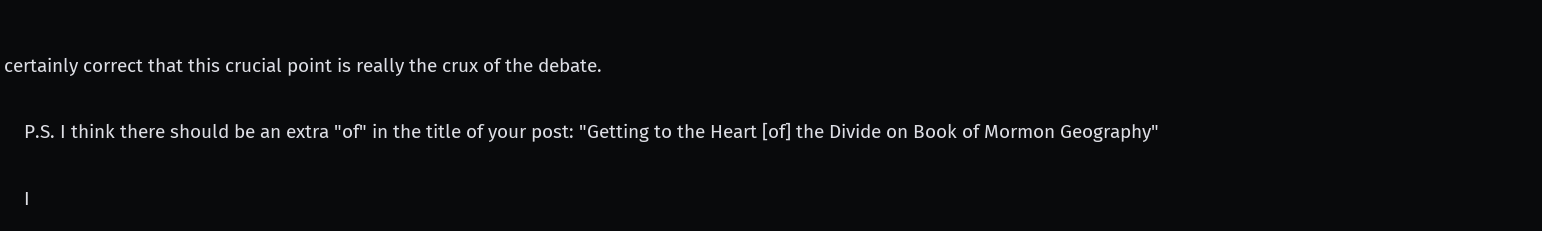certainly correct that this crucial point is really the crux of the debate.

    P.S. I think there should be an extra "of" in the title of your post: "Getting to the Heart [of] the Divide on Book of Mormon Geography"

    I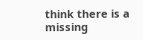think there is a missing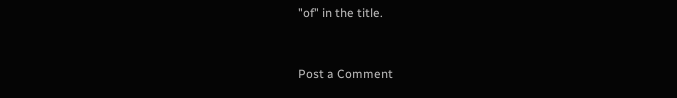"of" in the title.


Post a Comment